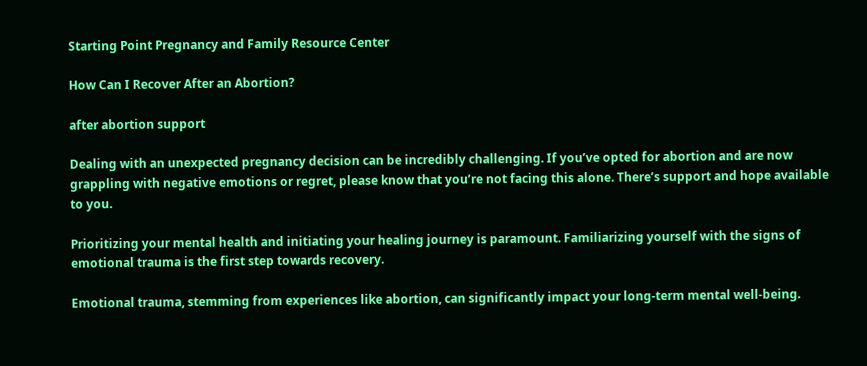Starting Point Pregnancy and Family Resource Center

How Can I Recover After an Abortion?

after abortion support

Dealing with an unexpected pregnancy decision can be incredibly challenging. If you’ve opted for abortion and are now grappling with negative emotions or regret, please know that you’re not facing this alone. There’s support and hope available to you.

Prioritizing your mental health and initiating your healing journey is paramount. Familiarizing yourself with the signs of emotional trauma is the first step towards recovery.

Emotional trauma, stemming from experiences like abortion, can significantly impact your long-term mental well-being.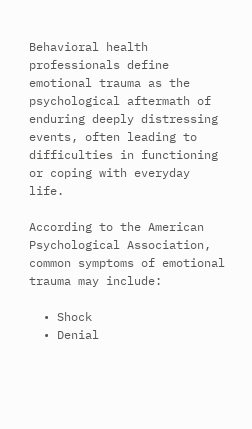Behavioral health professionals define emotional trauma as the psychological aftermath of enduring deeply distressing events, often leading to difficulties in functioning or coping with everyday life.

According to the American Psychological Association, common symptoms of emotional trauma may include:

  • Shock
  • Denial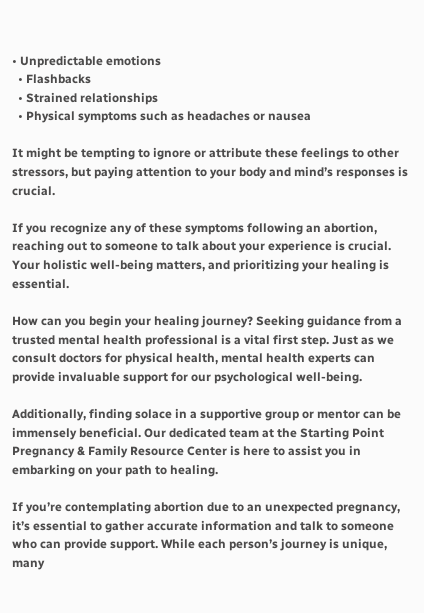• Unpredictable emotions
  • Flashbacks
  • Strained relationships
  • Physical symptoms such as headaches or nausea

It might be tempting to ignore or attribute these feelings to other stressors, but paying attention to your body and mind’s responses is crucial.

If you recognize any of these symptoms following an abortion, reaching out to someone to talk about your experience is crucial. Your holistic well-being matters, and prioritizing your healing is essential.

How can you begin your healing journey? Seeking guidance from a trusted mental health professional is a vital first step. Just as we consult doctors for physical health, mental health experts can provide invaluable support for our psychological well-being.

Additionally, finding solace in a supportive group or mentor can be immensely beneficial. Our dedicated team at the Starting Point Pregnancy & Family Resource Center is here to assist you in embarking on your path to healing.

If you’re contemplating abortion due to an unexpected pregnancy, it’s essential to gather accurate information and talk to someone who can provide support. While each person’s journey is unique, many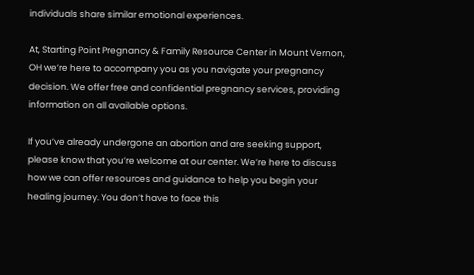individuals share similar emotional experiences.

At, Starting Point Pregnancy & Family Resource Center in Mount Vernon, OH we’re here to accompany you as you navigate your pregnancy decision. We offer free and confidential pregnancy services, providing information on all available options.

If you’ve already undergone an abortion and are seeking support, please know that you’re welcome at our center. We’re here to discuss how we can offer resources and guidance to help you begin your healing journey. You don’t have to face this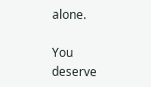alone.

You deserve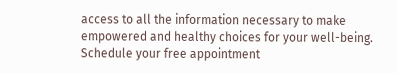access to all the information necessary to make empowered and healthy choices for your well-being. Schedule your free appointment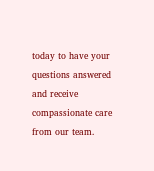today to have your questions answered and receive compassionate care from our team.